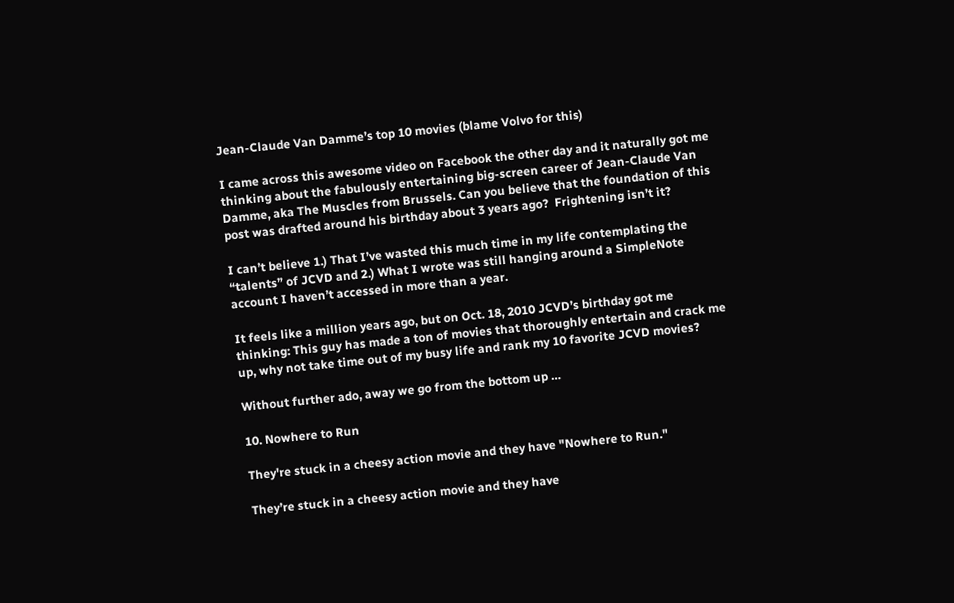Jean-Claude Van Damme’s top 10 movies (blame Volvo for this)

I came across this awesome video on Facebook the other day and it naturally got me thinking about the fabulously entertaining big-screen career of Jean-Claude Van Damme, aka The Muscles from Brussels. Can you believe that the foundation of this post was drafted around his birthday about 3 years ago?  Frightening isn’t it?

I can’t believe 1.) That I’ve wasted this much time in my life contemplating the “talents” of JCVD and 2.) What I wrote was still hanging around a SimpleNote account I haven’t accessed in more than a year.

It feels like a million years ago, but on Oct. 18, 2010 JCVD’s birthday got me thinking: This guy has made a ton of movies that thoroughly entertain and crack me up, why not take time out of my busy life and rank my 10 favorite JCVD movies?

Without further ado, away we go from the bottom up …

10. Nowhere to Run

They're stuck in a cheesy action movie and they have "Nowhere to Run."

They’re stuck in a cheesy action movie and they have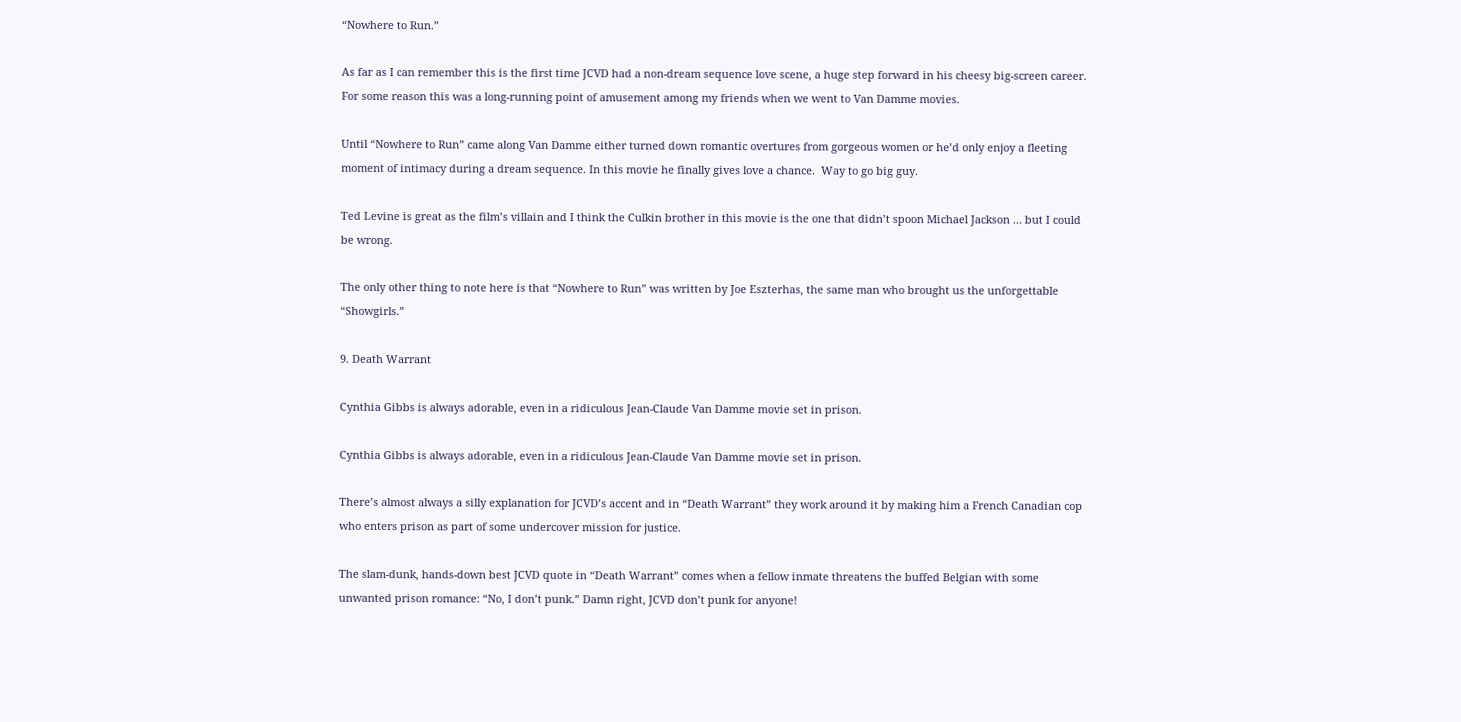“Nowhere to Run.”

As far as I can remember this is the first time JCVD had a non-dream sequence love scene, a huge step forward in his cheesy big-screen career. For some reason this was a long-running point of amusement among my friends when we went to Van Damme movies.

Until “Nowhere to Run” came along Van Damme either turned down romantic overtures from gorgeous women or he’d only enjoy a fleeting moment of intimacy during a dream sequence. In this movie he finally gives love a chance.  Way to go big guy.

Ted Levine is great as the film’s villain and I think the Culkin brother in this movie is the one that didn’t spoon Michael Jackson … but I could be wrong.

The only other thing to note here is that “Nowhere to Run” was written by Joe Eszterhas, the same man who brought us the unforgettable “Showgirls.”

9. Death Warrant

Cynthia Gibbs is always adorable, even in a ridiculous Jean-Claude Van Damme movie set in prison.

Cynthia Gibbs is always adorable, even in a ridiculous Jean-Claude Van Damme movie set in prison.

There’s almost always a silly explanation for JCVD’s accent and in “Death Warrant” they work around it by making him a French Canadian cop who enters prison as part of some undercover mission for justice.

The slam-dunk, hands-down best JCVD quote in “Death Warrant” comes when a fellow inmate threatens the buffed Belgian with some unwanted prison romance: “No, I don’t punk.” Damn right, JCVD don’t punk for anyone!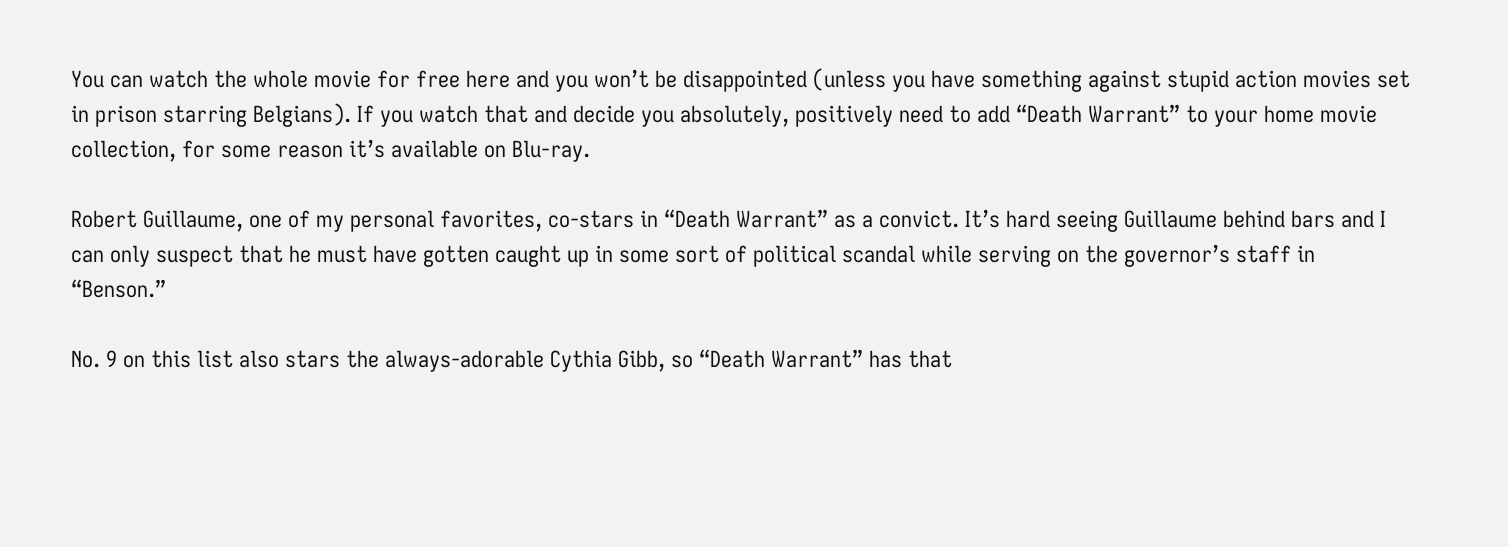You can watch the whole movie for free here and you won’t be disappointed (unless you have something against stupid action movies set in prison starring Belgians). If you watch that and decide you absolutely, positively need to add “Death Warrant” to your home movie collection, for some reason it’s available on Blu-ray.

Robert Guillaume, one of my personal favorites, co-stars in “Death Warrant” as a convict. It’s hard seeing Guillaume behind bars and I can only suspect that he must have gotten caught up in some sort of political scandal while serving on the governor’s staff in “Benson.”

No. 9 on this list also stars the always-adorable Cythia Gibb, so “Death Warrant” has that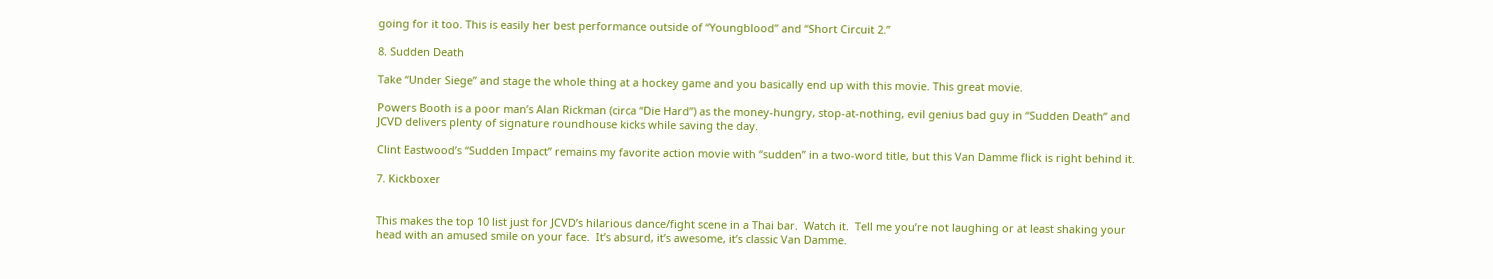going for it too. This is easily her best performance outside of “Youngblood” and “Short Circuit 2.”

8. Sudden Death

Take “Under Siege” and stage the whole thing at a hockey game and you basically end up with this movie. This great movie.

Powers Booth is a poor man’s Alan Rickman (circa “Die Hard”) as the money-hungry, stop-at-nothing, evil genius bad guy in “Sudden Death” and JCVD delivers plenty of signature roundhouse kicks while saving the day.

Clint Eastwood’s “Sudden Impact” remains my favorite action movie with “sudden” in a two-word title, but this Van Damme flick is right behind it.

7. Kickboxer


This makes the top 10 list just for JCVD’s hilarious dance/fight scene in a Thai bar.  Watch it.  Tell me you’re not laughing or at least shaking your head with an amused smile on your face.  It’s absurd, it’s awesome, it’s classic Van Damme.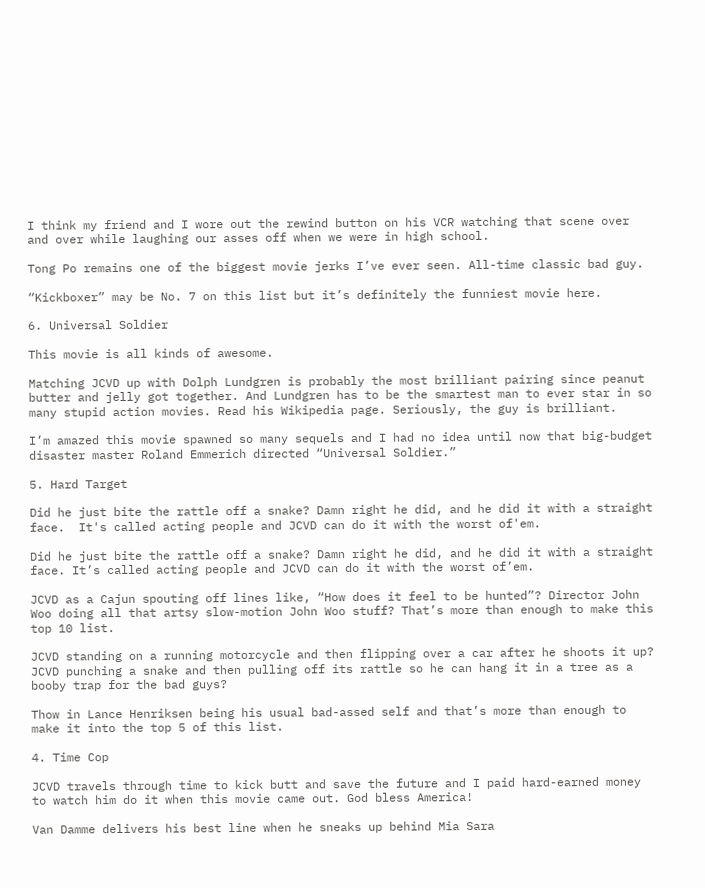I think my friend and I wore out the rewind button on his VCR watching that scene over and over while laughing our asses off when we were in high school.

Tong Po remains one of the biggest movie jerks I’ve ever seen. All-time classic bad guy.

“Kickboxer” may be No. 7 on this list but it’s definitely the funniest movie here.

6. Universal Soldier

This movie is all kinds of awesome.

Matching JCVD up with Dolph Lundgren is probably the most brilliant pairing since peanut butter and jelly got together. And Lundgren has to be the smartest man to ever star in so many stupid action movies. Read his Wikipedia page. Seriously, the guy is brilliant.

I’m amazed this movie spawned so many sequels and I had no idea until now that big-budget disaster master Roland Emmerich directed “Universal Soldier.”

5. Hard Target

Did he just bite the rattle off a snake? Damn right he did, and he did it with a straight face.  It's called acting people and JCVD can do it with the worst of'em.

Did he just bite the rattle off a snake? Damn right he did, and he did it with a straight face. It’s called acting people and JCVD can do it with the worst of’em.

JCVD as a Cajun spouting off lines like, “How does it feel to be hunted”? Director John Woo doing all that artsy slow-motion John Woo stuff? That’s more than enough to make this top 10 list.

JCVD standing on a running motorcycle and then flipping over a car after he shoots it up? JCVD punching a snake and then pulling off its rattle so he can hang it in a tree as a booby trap for the bad guys?

Thow in Lance Henriksen being his usual bad-assed self and that’s more than enough to make it into the top 5 of this list.

4. Time Cop

JCVD travels through time to kick butt and save the future and I paid hard-earned money to watch him do it when this movie came out. God bless America!

Van Damme delivers his best line when he sneaks up behind Mia Sara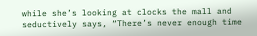while she’s looking at clocks the mall and seductively says, “There’s never enough time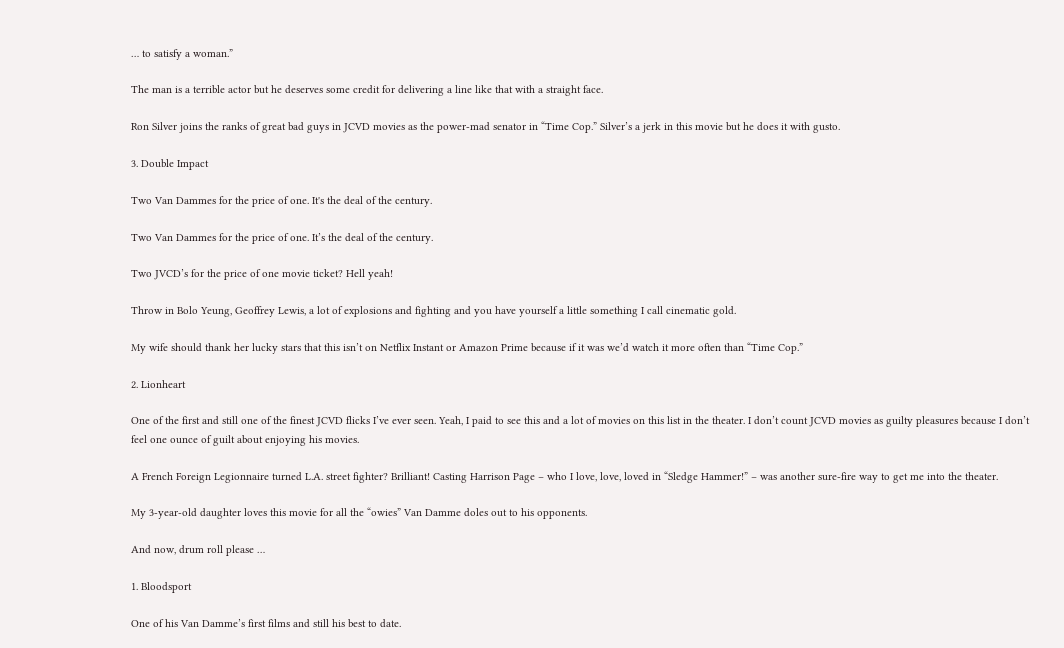… to satisfy a woman.”

The man is a terrible actor but he deserves some credit for delivering a line like that with a straight face.

Ron Silver joins the ranks of great bad guys in JCVD movies as the power-mad senator in “Time Cop.” Silver’s a jerk in this movie but he does it with gusto.

3. Double Impact

Two Van Dammes for the price of one. It's the deal of the century.

Two Van Dammes for the price of one. It’s the deal of the century.

Two JVCD’s for the price of one movie ticket? Hell yeah!

Throw in Bolo Yeung, Geoffrey Lewis, a lot of explosions and fighting and you have yourself a little something I call cinematic gold.

My wife should thank her lucky stars that this isn’t on Netflix Instant or Amazon Prime because if it was we’d watch it more often than “Time Cop.”

2. Lionheart

One of the first and still one of the finest JCVD flicks I’ve ever seen. Yeah, I paid to see this and a lot of movies on this list in the theater. I don’t count JCVD movies as guilty pleasures because I don’t feel one ounce of guilt about enjoying his movies.

A French Foreign Legionnaire turned L.A. street fighter? Brilliant! Casting Harrison Page – who I love, love, loved in “Sledge Hammer!” – was another sure-fire way to get me into the theater.

My 3-year-old daughter loves this movie for all the “owies” Van Damme doles out to his opponents.

And now, drum roll please …

1. Bloodsport

One of his Van Damme’s first films and still his best to date.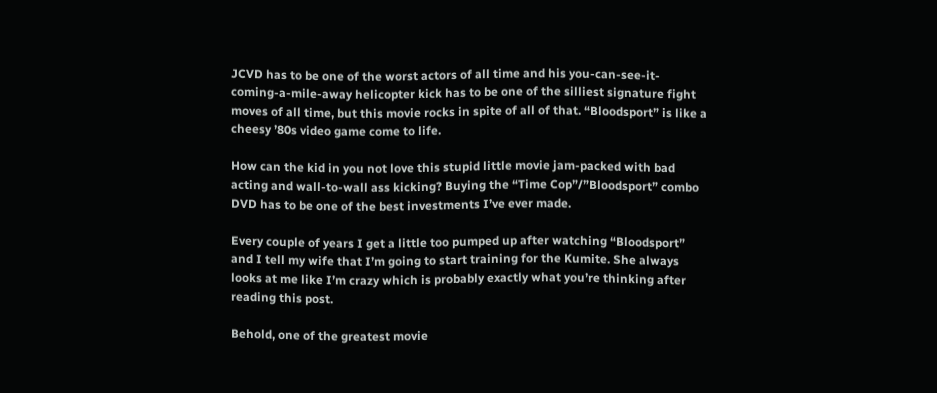JCVD has to be one of the worst actors of all time and his you-can-see-it-coming-a-mile-away helicopter kick has to be one of the silliest signature fight moves of all time, but this movie rocks in spite of all of that. “Bloodsport” is like a cheesy ’80s video game come to life.

How can the kid in you not love this stupid little movie jam-packed with bad acting and wall-to-wall ass kicking? Buying the “Time Cop”/”Bloodsport” combo DVD has to be one of the best investments I’ve ever made.

Every couple of years I get a little too pumped up after watching “Bloodsport” and I tell my wife that I’m going to start training for the Kumite. She always looks at me like I’m crazy which is probably exactly what you’re thinking after reading this post.

Behold, one of the greatest movie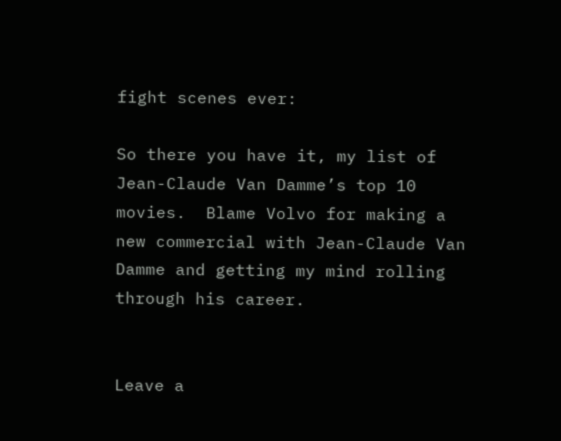fight scenes ever:

So there you have it, my list of Jean-Claude Van Damme’s top 10 movies.  Blame Volvo for making a new commercial with Jean-Claude Van Damme and getting my mind rolling through his career.


Leave a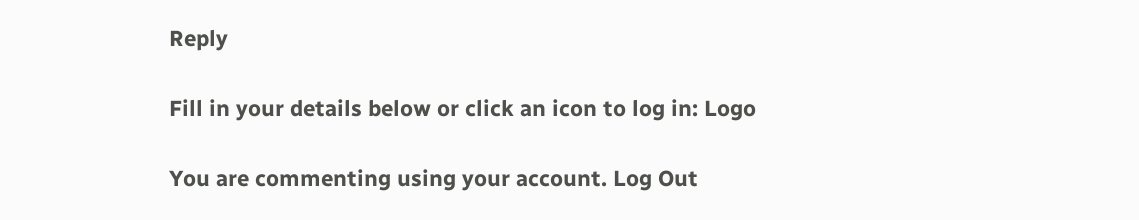Reply

Fill in your details below or click an icon to log in: Logo

You are commenting using your account. Log Out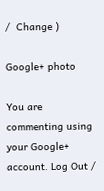/  Change )

Google+ photo

You are commenting using your Google+ account. Log Out /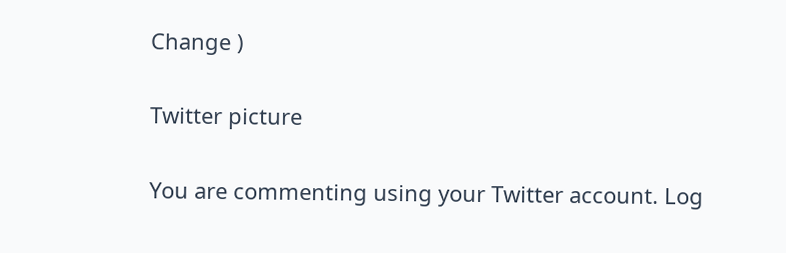Change )

Twitter picture

You are commenting using your Twitter account. Log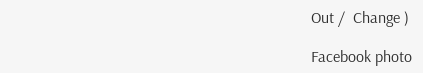Out /  Change )

Facebook photo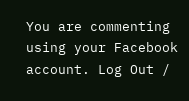You are commenting using your Facebook account. Log Out /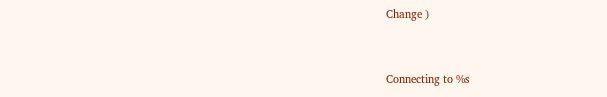Change )


Connecting to %s